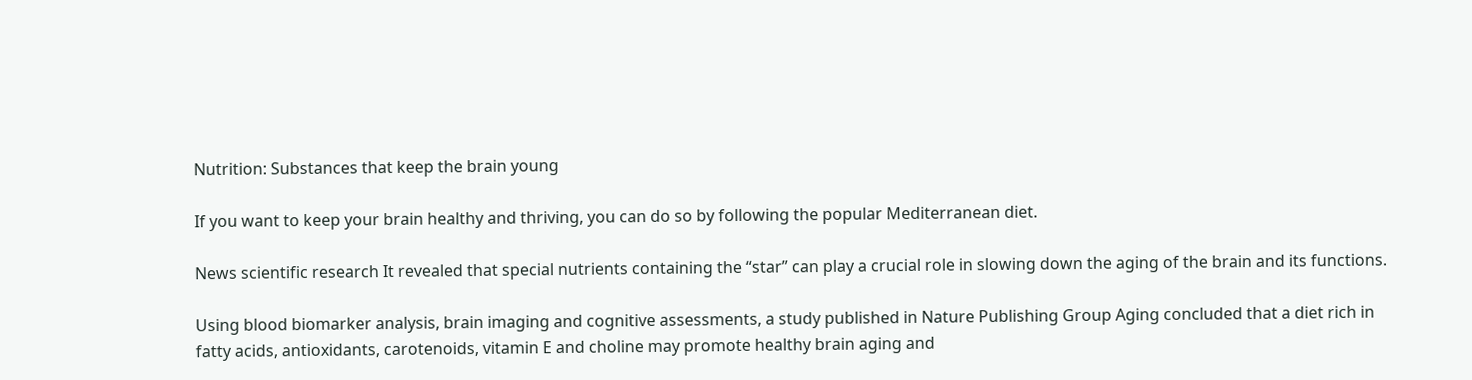Nutrition: Substances that keep the brain young

If you want to keep your brain healthy and thriving, you can do so by following the popular Mediterranean diet.

News scientific research It revealed that special nutrients containing the “star” can play a crucial role in slowing down the aging of the brain and its functions.

Using blood biomarker analysis, brain imaging and cognitive assessments, a study published in Nature Publishing Group Aging concluded that a diet rich in fatty acids, antioxidants, carotenoids, vitamin E and choline may promote healthy brain aging and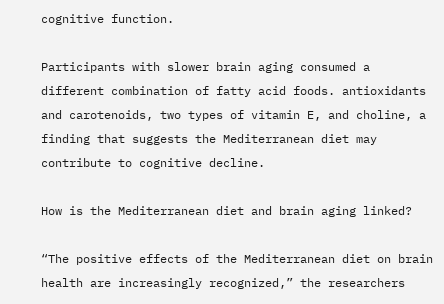cognitive function.

Participants with slower brain aging consumed a different combination of fatty acid foods. antioxidants and carotenoids, two types of vitamin E, and choline, a finding that suggests the Mediterranean diet may contribute to cognitive decline.

How is the Mediterranean diet and brain aging linked?

“The positive effects of the Mediterranean diet on brain health are increasingly recognized,” the researchers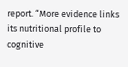report. “More evidence links its nutritional profile to cognitive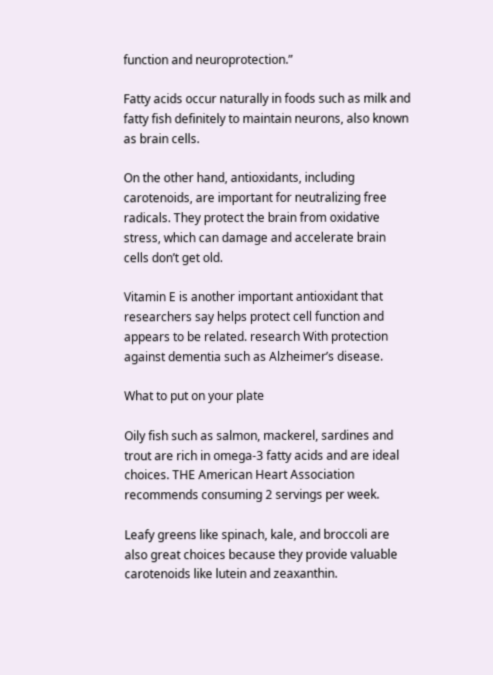function and neuroprotection.”

Fatty acids occur naturally in foods such as milk and fatty fish definitely to maintain neurons, also known as brain cells.

On the other hand, antioxidants, including carotenoids, are important for neutralizing free radicals. They protect the brain from oxidative stress, which can damage and accelerate brain cells don’t get old.

Vitamin E is another important antioxidant that researchers say helps protect cell function and appears to be related. research With protection against dementia such as Alzheimer’s disease.

What to put on your plate

Oily fish such as salmon, mackerel, sardines and trout are rich in omega-3 fatty acids and are ideal choices. THE American Heart Association recommends consuming 2 servings per week.

Leafy greens like spinach, kale, and broccoli are also great choices because they provide valuable carotenoids like lutein and zeaxanthin.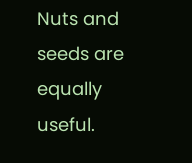Nuts and seeds are equally useful.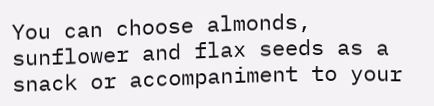You can choose almonds, sunflower and flax seeds as a snack or accompaniment to your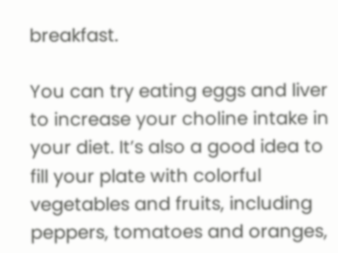breakfast.

You can try eating eggs and liver to increase your choline intake in your diet. It’s also a good idea to fill your plate with colorful vegetables and fruits, including peppers, tomatoes and oranges,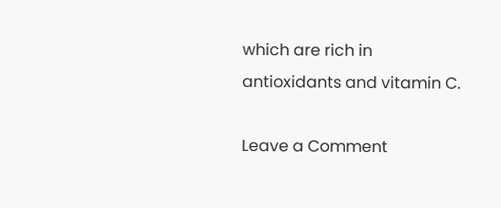which are rich in antioxidants and vitamin C.

Leave a Comment